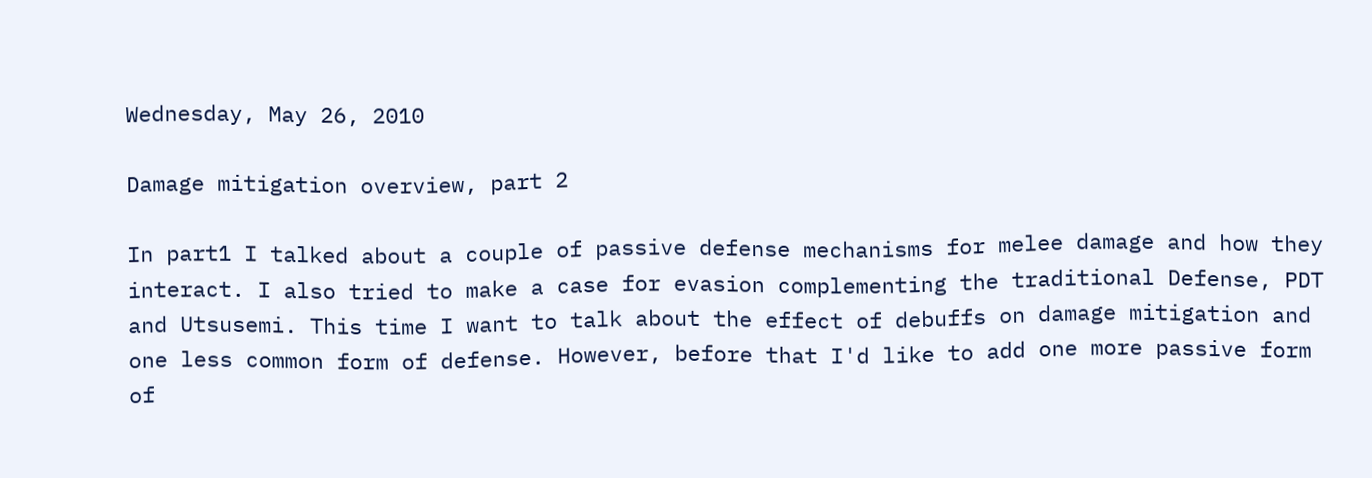Wednesday, May 26, 2010

Damage mitigation overview, part 2

In part1 I talked about a couple of passive defense mechanisms for melee damage and how they interact. I also tried to make a case for evasion complementing the traditional Defense, PDT and Utsusemi. This time I want to talk about the effect of debuffs on damage mitigation and one less common form of defense. However, before that I'd like to add one more passive form of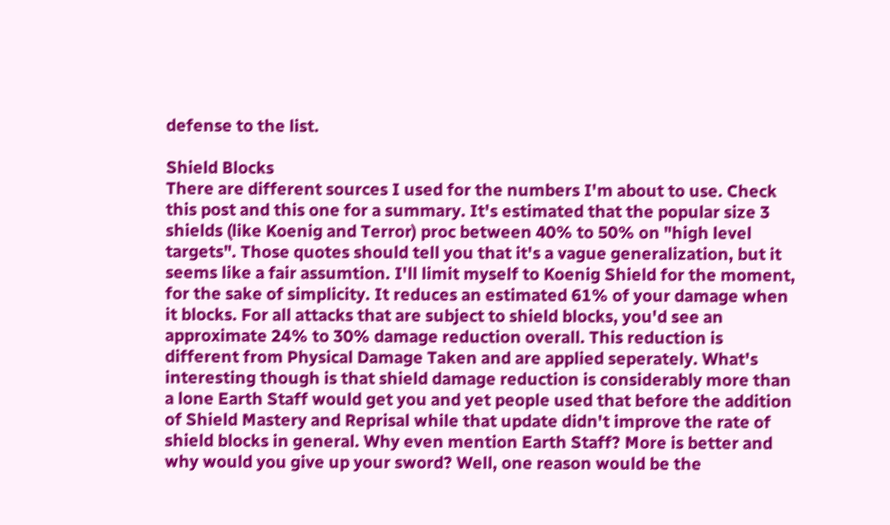defense to the list.

Shield Blocks
There are different sources I used for the numbers I'm about to use. Check this post and this one for a summary. It's estimated that the popular size 3 shields (like Koenig and Terror) proc between 40% to 50% on "high level targets". Those quotes should tell you that it's a vague generalization, but it seems like a fair assumtion. I'll limit myself to Koenig Shield for the moment, for the sake of simplicity. It reduces an estimated 61% of your damage when it blocks. For all attacks that are subject to shield blocks, you'd see an approximate 24% to 30% damage reduction overall. This reduction is different from Physical Damage Taken and are applied seperately. What's interesting though is that shield damage reduction is considerably more than a lone Earth Staff would get you and yet people used that before the addition of Shield Mastery and Reprisal while that update didn't improve the rate of shield blocks in general. Why even mention Earth Staff? More is better and why would you give up your sword? Well, one reason would be the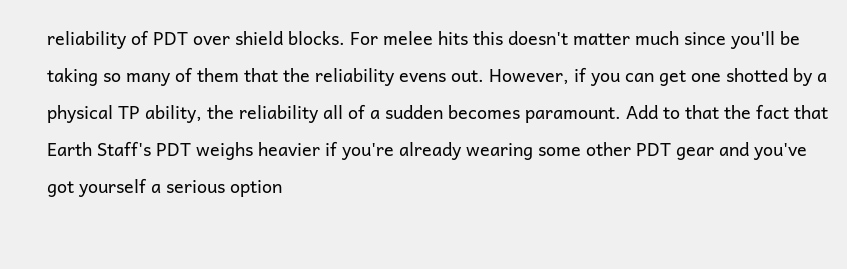reliability of PDT over shield blocks. For melee hits this doesn't matter much since you'll be taking so many of them that the reliability evens out. However, if you can get one shotted by a physical TP ability, the reliability all of a sudden becomes paramount. Add to that the fact that Earth Staff's PDT weighs heavier if you're already wearing some other PDT gear and you've got yourself a serious option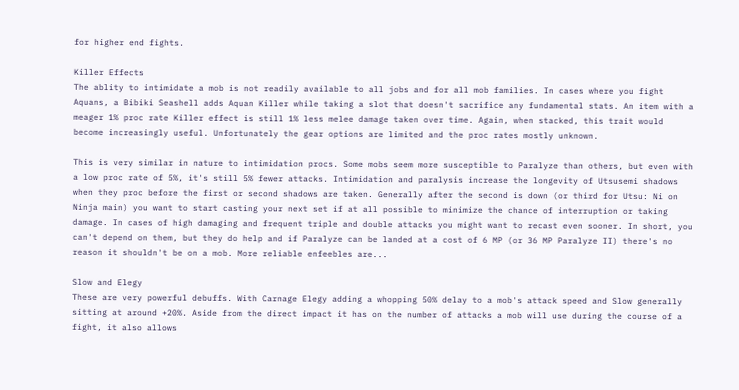for higher end fights.

Killer Effects
The ablity to intimidate a mob is not readily available to all jobs and for all mob families. In cases where you fight Aquans, a Bibiki Seashell adds Aquan Killer while taking a slot that doesn't sacrifice any fundamental stats. An item with a meager 1% proc rate Killer effect is still 1% less melee damage taken over time. Again, when stacked, this trait would become increasingly useful. Unfortunately the gear options are limited and the proc rates mostly unknown.

This is very similar in nature to intimidation procs. Some mobs seem more susceptible to Paralyze than others, but even with a low proc rate of 5%, it's still 5% fewer attacks. Intimidation and paralysis increase the longevity of Utsusemi shadows when they proc before the first or second shadows are taken. Generally after the second is down (or third for Utsu: Ni on Ninja main) you want to start casting your next set if at all possible to minimize the chance of interruption or taking damage. In cases of high damaging and frequent triple and double attacks you might want to recast even sooner. In short, you can't depend on them, but they do help and if Paralyze can be landed at a cost of 6 MP (or 36 MP Paralyze II) there's no reason it shouldn't be on a mob. More reliable enfeebles are...

Slow and Elegy
These are very powerful debuffs. With Carnage Elegy adding a whopping 50% delay to a mob's attack speed and Slow generally sitting at around +20%. Aside from the direct impact it has on the number of attacks a mob will use during the course of a fight, it also allows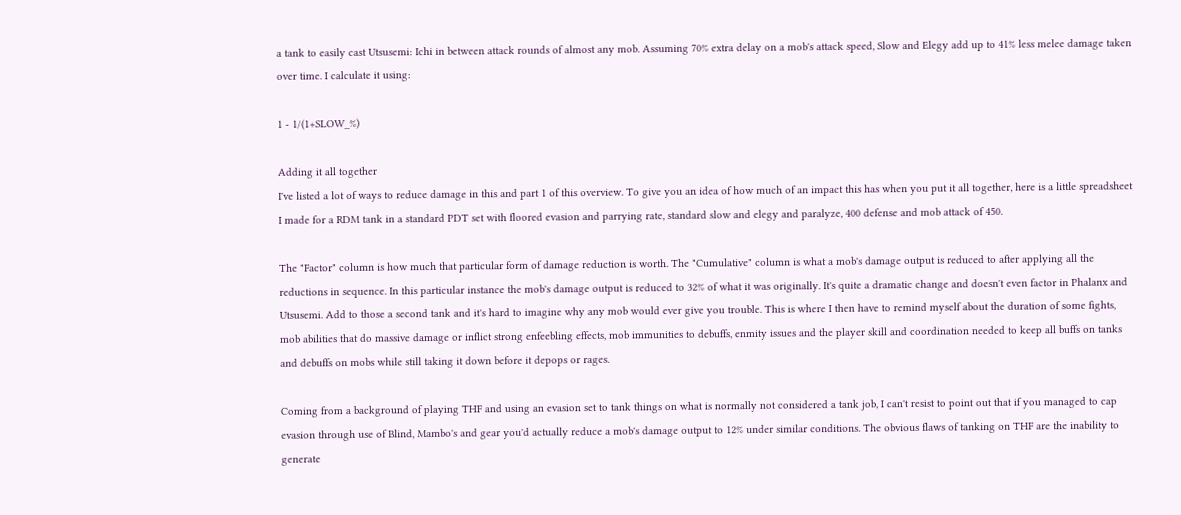a tank to easily cast Utsusemi: Ichi in between attack rounds of almost any mob. Assuming 70% extra delay on a mob's attack speed, Slow and Elegy add up to 41% less melee damage taken over time. I calculate it using:

1 - 1/(1+SLOW_%)

Adding it all together
I've listed a lot of ways to reduce damage in this and part 1 of this overview. To give you an idea of how much of an impact this has when you put it all together, here is a little spreadsheet I made for a RDM tank in a standard PDT set with floored evasion and parrying rate, standard slow and elegy and paralyze, 400 defense and mob attack of 450.

The "Factor" column is how much that particular form of damage reduction is worth. The "Cumulative" column is what a mob's damage output is reduced to after applying all the reductions in sequence. In this particular instance the mob's damage output is reduced to 32% of what it was originally. It's quite a dramatic change and doesn't even factor in Phalanx and Utsusemi. Add to those a second tank and it's hard to imagine why any mob would ever give you trouble. This is where I then have to remind myself about the duration of some fights, mob abilities that do massive damage or inflict strong enfeebling effects, mob immunities to debuffs, enmity issues and the player skill and coordination needed to keep all buffs on tanks and debuffs on mobs while still taking it down before it depops or rages.

Coming from a background of playing THF and using an evasion set to tank things on what is normally not considered a tank job, I can't resist to point out that if you managed to cap evasion through use of Blind, Mambo's and gear you'd actually reduce a mob's damage output to 12% under similar conditions. The obvious flaws of tanking on THF are the inability to generate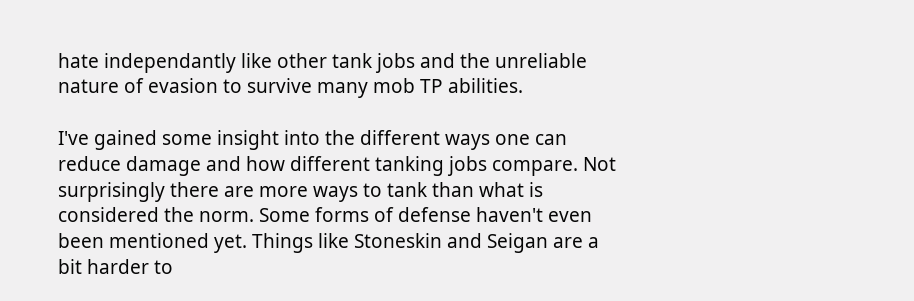hate independantly like other tank jobs and the unreliable nature of evasion to survive many mob TP abilities.

I've gained some insight into the different ways one can reduce damage and how different tanking jobs compare. Not surprisingly there are more ways to tank than what is considered the norm. Some forms of defense haven't even been mentioned yet. Things like Stoneskin and Seigan are a bit harder to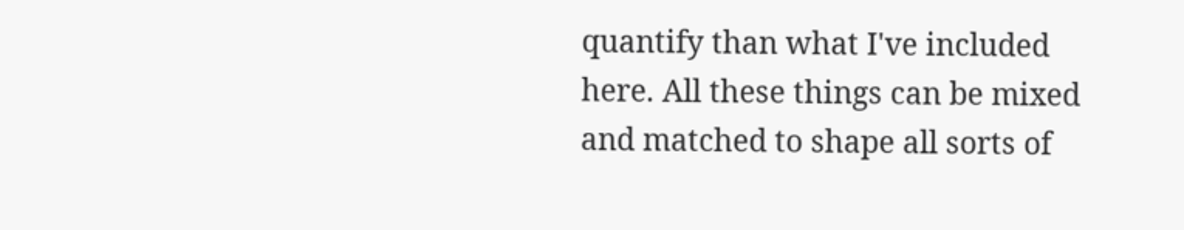quantify than what I've included here. All these things can be mixed and matched to shape all sorts of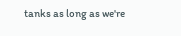tanks as long as we're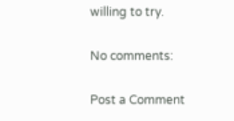willing to try.

No comments:

Post a Comment